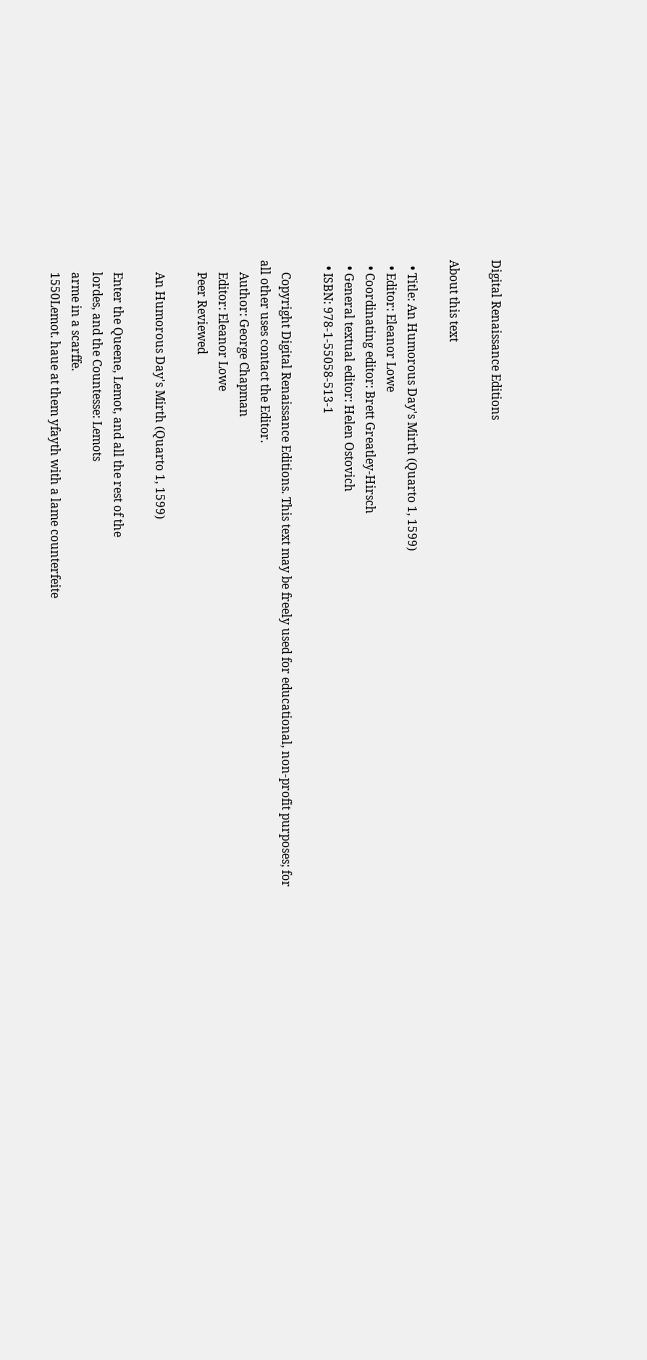Digital Renaissance Editions

About this text

  • Title: An Humorous Day's Mirth (Quarto 1, 1599)
  • Editor: Eleanor Lowe
  • Coordinating editor: Brett Greatley-Hirsch
  • General textual editor: Helen Ostovich
  • ISBN: 978-1-55058-513-1

    Copyright Digital Renaissance Editions. This text may be freely used for educational, non-profit purposes; for all other uses contact the Editor.
    Author: George Chapman
    Editor: Eleanor Lowe
    Peer Reviewed

    An Humorous Day's Mirth (Quarto 1, 1599)

    Enter the Queene, Lemot, and all the rest of the
    lordes, and the Countesse: Lemots
    arme in a scarffe.
    1550Lemot. haue at them yfayth with a lame counterfeite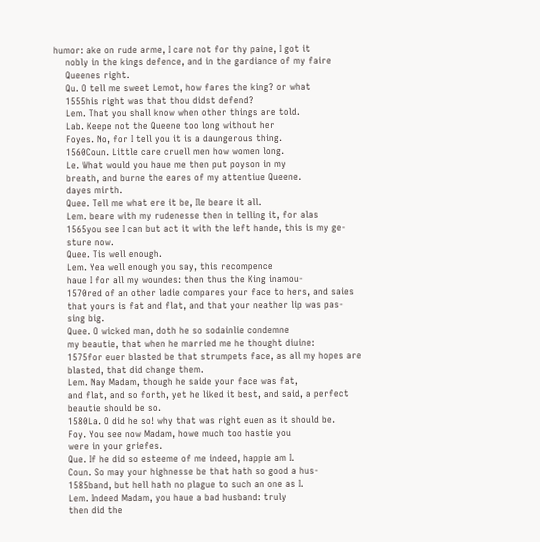humor: ake on rude arme, I care not for thy paine, I got it
    nobly in the kings defence, and in the gardiance of my faire
    Queenes right.
    Qu. O tell me sweet Lemot, how fares the king? or what
    1555his right was that thou didst defend?
    Lem. That you shall know when other things are told.
    Lab. Keepe not the Queene too long without her
    Foyes. No, for I tell you it is a daungerous thing.
    1560Coun. Little care cruell men how women long.
    Le. What would you haue me then put poyson in my
    breath, and burne the eares of my attentiue Queene.
    dayes mirth.
    Quee. Tell me what ere it be, Ile beare it all.
    Lem. beare with my rudenesse then in telling it, for alas
    1565you see I can but act it with the left hande, this is my ge-
    sture now.
    Quee. Tis well enough.
    Lem. Yea well enough you say, this recompence
    haue I for all my woundes: then thus the King inamou-
    1570red of an other ladie compares your face to hers, and saies
    that yours is fat and flat, and that your neather lip was pas-
    sing big.
    Quee. O wicked man, doth he so sodainlie condemne
    my beautie, that when he married me he thought diuine:
    1575for euer blasted be that strumpets face, as all my hopes are
    blasted, that did change them.
    Lem. Nay Madam, though he saide your face was fat,
    and flat, and so forth, yet he liked it best, and said, a perfect
    beautie should be so.
    1580La. O did he so! why that was right euen as it should be.
    Foy. You see now Madam, howe much too hastie you
    were in your griefes.
    Que. If he did so esteeme of me indeed, happie am I.
    Coun. So may your highnesse be that hath so good a hus-
    1585band, but hell hath no plague to such an one as I.
    Lem. Indeed Madam, you haue a bad husband: truly
    then did the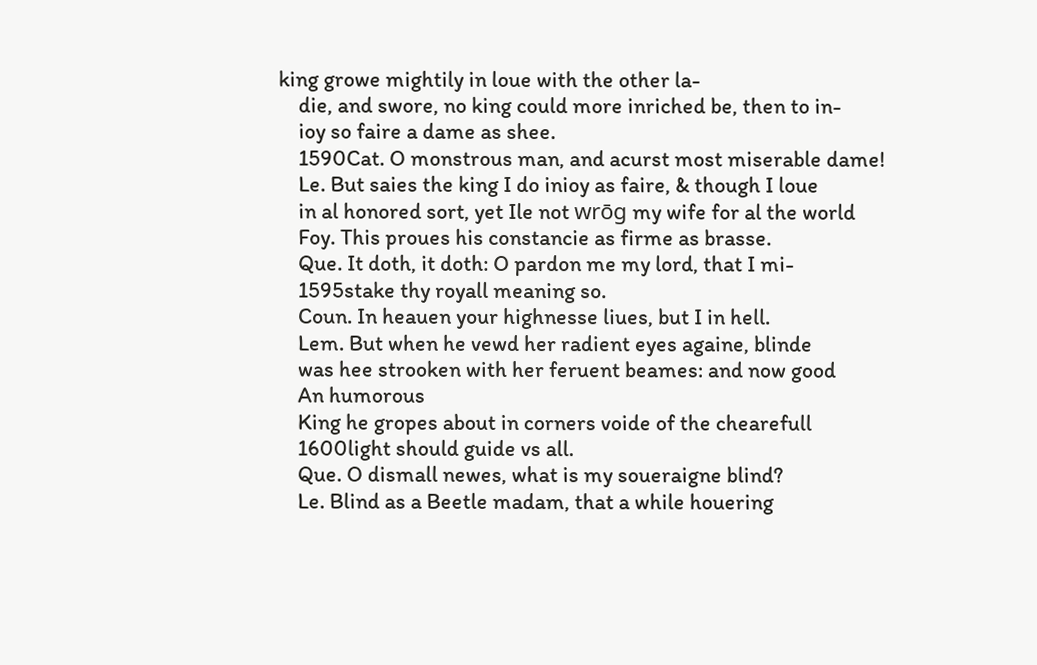king growe mightily in loue with the other la-
    die, and swore, no king could more inriched be, then to in-
    ioy so faire a dame as shee.
    1590Cat. O monstrous man, and acurst most miserable dame!
    Le. But saies the king I do inioy as faire, & though I loue
    in al honored sort, yet Ile not wrōg my wife for al the world
    Foy. This proues his constancie as firme as brasse.
    Que. It doth, it doth: O pardon me my lord, that I mi-
    1595stake thy royall meaning so.
    Coun. In heauen your highnesse liues, but I in hell.
    Lem. But when he vewd her radient eyes againe, blinde
    was hee strooken with her feruent beames: and now good
    An humorous
    King he gropes about in corners voide of the chearefull
    1600light should guide vs all.
    Que. O dismall newes, what is my soueraigne blind?
    Le. Blind as a Beetle madam, that a while houering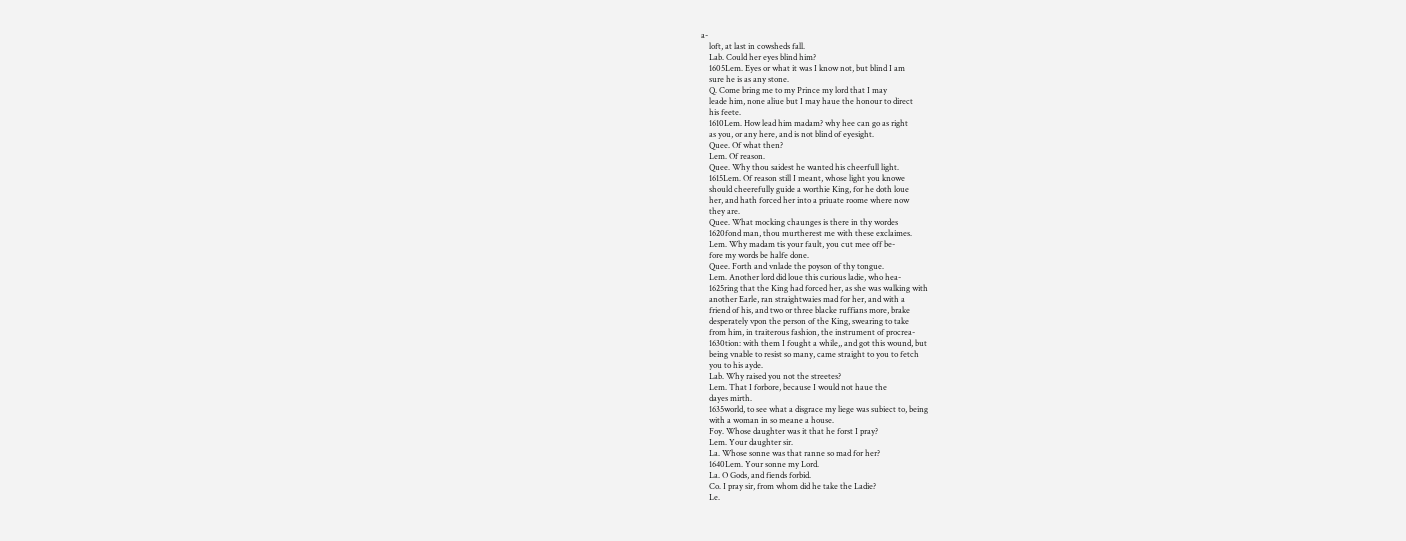a-
    loft, at last in cowsheds fall.
    Lab. Could her eyes blind him?
    1605Lem. Eyes or what it was I know not, but blind I am
    sure he is as any stone.
    Q. Come bring me to my Prince my lord that I may
    leade him, none aliue but I may haue the honour to direct
    his feete.
    1610Lem. How lead him madam? why hee can go as right
    as you, or any here, and is not blind of eyesight.
    Quee. Of what then?
    Lem. Of reason.
    Quee. Why thou saidest he wanted his cheerfull light.
    1615Lem. Of reason still I meant, whose light you knowe
    should cheerefully guide a worthie King, for he doth loue
    her, and hath forced her into a priuate roome where now
    they are.
    Quee. What mocking chaunges is there in thy wordes
    1620fond man, thou murtherest me with these exclaimes.
    Lem. Why madam tis your fault, you cut mee off be-
    fore my words be halfe done.
    Quee. Forth and vnlade the poyson of thy tongue.
    Lem. Another lord did loue this curious ladie, who hea-
    1625ring that the King had forced her, as she was walking with
    another Earle, ran straightwaies mad for her, and with a
    friend of his, and two or three blacke ruffians more, brake
    desperately vpon the person of the King, swearing to take
    from him, in traiterous fashion, the instrument of procrea-
    1630tion: with them I fought a while,, and got this wound, but
    being vnable to resist so many, came straight to you to fetch
    you to his ayde.
    Lab. Why raised you not the streetes?
    Lem. That I forbore, because I would not haue the
    dayes mirth.
    1635world, to see what a disgrace my liege was subiect to, being
    with a woman in so meane a house.
    Foy. Whose daughter was it that he forst I pray?
    Lem. Your daughter sir.
    La. Whose sonne was that ranne so mad for her?
    1640Lem. Your sonne my Lord.
    La. O Gods, and fiends forbid.
    Co. I pray sir, from whom did he take the Ladie?
    Le.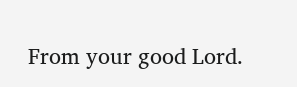From your good Lord.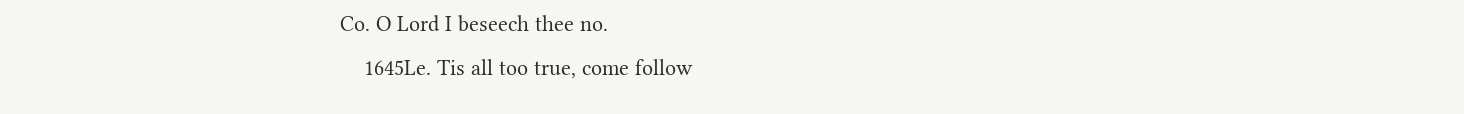Co. O Lord I beseech thee no.
    1645Le. Tis all too true, come follow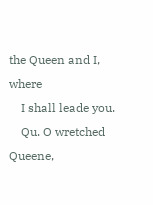the Queen and I, where
    I shall leade you.
    Qu. O wretched Queene,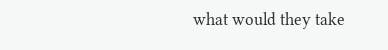what would they take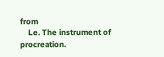from
    Le. The instrument of procreation.